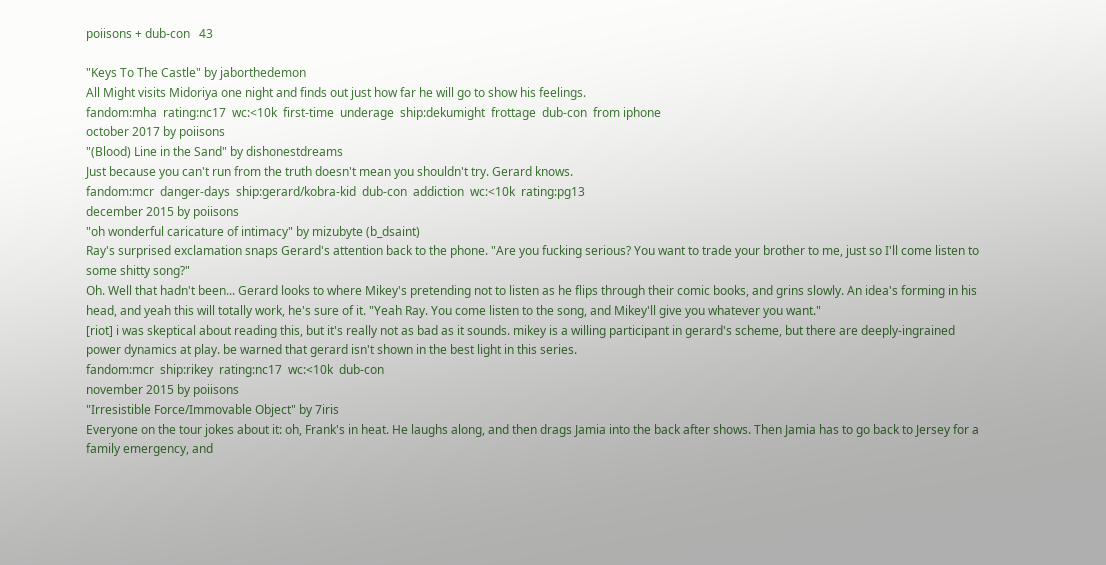poiisons + dub-con   43

"Keys To The Castle" by jaborthedemon
All Might visits Midoriya one night and finds out just how far he will go to show his feelings.
fandom:mha  rating:nc17  wc:<10k  first-time  underage  ship:dekumight  frottage  dub-con  from iphone
october 2017 by poiisons
"(Blood) Line in the Sand" by dishonestdreams
Just because you can't run from the truth doesn't mean you shouldn't try. Gerard knows.
fandom:mcr  danger-days  ship:gerard/kobra-kid  dub-con  addiction  wc:<10k  rating:pg13
december 2015 by poiisons
"oh wonderful caricature of intimacy" by mizubyte (b_dsaint)
Ray's surprised exclamation snaps Gerard's attention back to the phone. "Are you fucking serious? You want to trade your brother to me, just so I'll come listen to some shitty song?"
Oh. Well that hadn't been... Gerard looks to where Mikey's pretending not to listen as he flips through their comic books, and grins slowly. An idea's forming in his head, and yeah this will totally work, he's sure of it. "Yeah Ray. You come listen to the song, and Mikey'll give you whatever you want."
[riot] i was skeptical about reading this, but it's really not as bad as it sounds. mikey is a willing participant in gerard's scheme, but there are deeply-ingrained power dynamics at play. be warned that gerard isn't shown in the best light in this series.
fandom:mcr  ship:rikey  rating:nc17  wc:<10k  dub-con
november 2015 by poiisons
"Irresistible Force/Immovable Object" by 7iris
Everyone on the tour jokes about it: oh, Frank's in heat. He laughs along, and then drags Jamia into the back after shows. Then Jamia has to go back to Jersey for a family emergency, and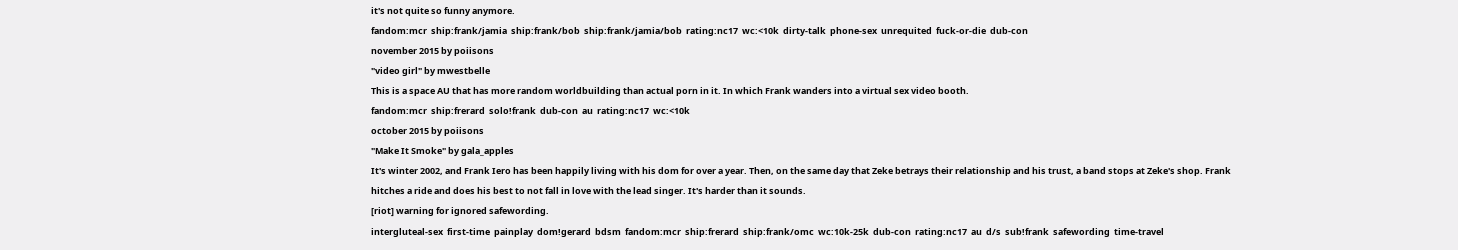it's not quite so funny anymore.
fandom:mcr  ship:frank/jamia  ship:frank/bob  ship:frank/jamia/bob  rating:nc17  wc:<10k  dirty-talk  phone-sex  unrequited  fuck-or-die  dub-con
november 2015 by poiisons
"video girl" by mwestbelle
This is a space AU that has more random worldbuilding than actual porn in it. In which Frank wanders into a virtual sex video booth.
fandom:mcr  ship:frerard  solo!frank  dub-con  au  rating:nc17  wc:<10k
october 2015 by poiisons
"Make It Smoke" by gala_apples
It's winter 2002, and Frank Iero has been happily living with his dom for over a year. Then, on the same day that Zeke betrays their relationship and his trust, a band stops at Zeke's shop. Frank hitches a ride and does his best to not fall in love with the lead singer. It's harder than it sounds.
[riot] warning for ignored safewording.
intergluteal-sex  first-time  painplay  dom!gerard  bdsm  fandom:mcr  ship:frerard  ship:frank/omc  wc:10k-25k  dub-con  rating:nc17  au  d/s  sub!frank  safewording  time-travel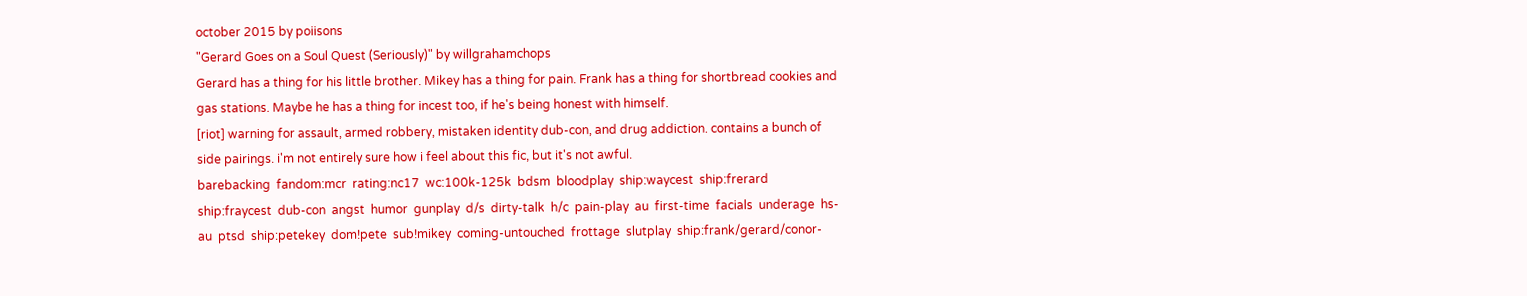october 2015 by poiisons
"Gerard Goes on a Soul Quest (Seriously)" by willgrahamchops
Gerard has a thing for his little brother. Mikey has a thing for pain. Frank has a thing for shortbread cookies and gas stations. Maybe he has a thing for incest too, if he's being honest with himself.
[riot] warning for assault, armed robbery, mistaken identity dub-con, and drug addiction. contains a bunch of side pairings. i'm not entirely sure how i feel about this fic, but it's not awful.
barebacking  fandom:mcr  rating:nc17  wc:100k-125k  bdsm  bloodplay  ship:waycest  ship:frerard  ship:fraycest  dub-con  angst  humor  gunplay  d/s  dirty-talk  h/c  pain-play  au  first-time  facials  underage  hs-au  ptsd  ship:petekey  dom!pete  sub!mikey  coming-untouched  frottage  slutplay  ship:frank/gerard/conor-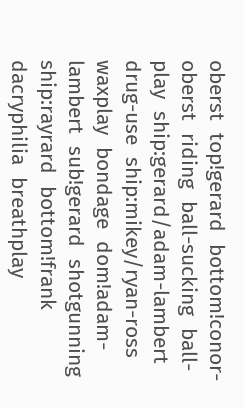oberst  top!gerard  bottom!conor-oberst  riding  ball-sucking  ball-play  ship:gerard/adam-lambert  drug-use  ship:mikey/ryan-ross  waxplay  bondage  dom!adam-lambert  sub!gerard  shotgunning  ship:rayrard  bottom!frank  dacryphilia  breathplay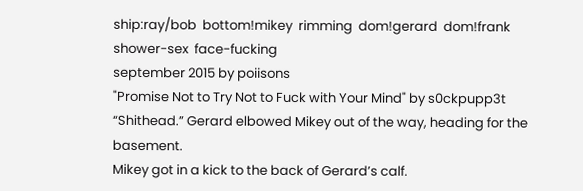ship:ray/bob  bottom!mikey  rimming  dom!gerard  dom!frank  shower-sex  face-fucking
september 2015 by poiisons
"Promise Not to Try Not to Fuck with Your Mind" by s0ckpupp3t
“Shithead.” Gerard elbowed Mikey out of the way, heading for the basement.
Mikey got in a kick to the back of Gerard’s calf.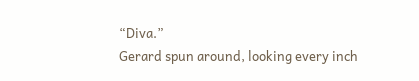“Diva.”
Gerard spun around, looking every inch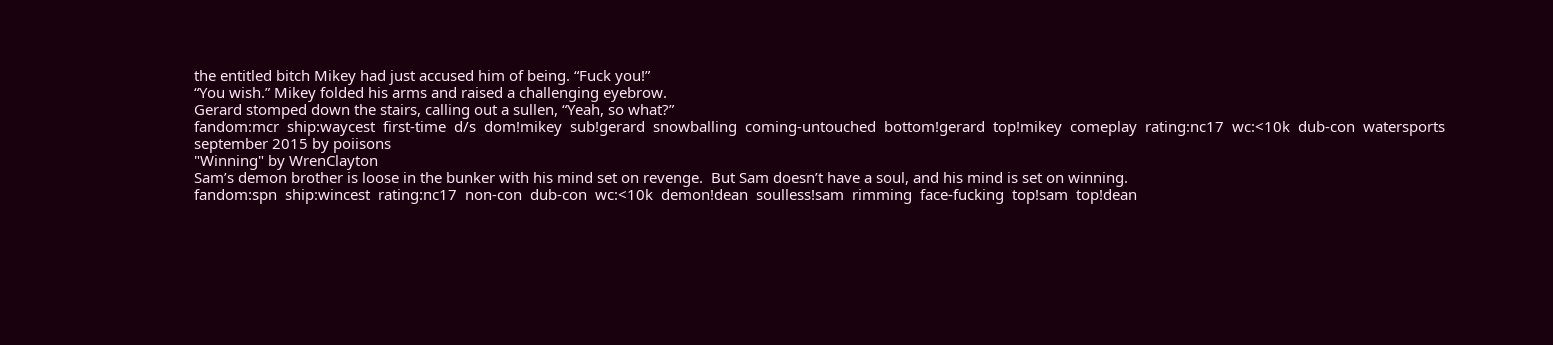the entitled bitch Mikey had just accused him of being. “Fuck you!”
“You wish.” Mikey folded his arms and raised a challenging eyebrow.
Gerard stomped down the stairs, calling out a sullen, “Yeah, so what?”
fandom:mcr  ship:waycest  first-time  d/s  dom!mikey  sub!gerard  snowballing  coming-untouched  bottom!gerard  top!mikey  comeplay  rating:nc17  wc:<10k  dub-con  watersports
september 2015 by poiisons
"Winning" by WrenClayton
Sam’s demon brother is loose in the bunker with his mind set on revenge.  But Sam doesn’t have a soul, and his mind is set on winning.
fandom:spn  ship:wincest  rating:nc17  non-con  dub-con  wc:<10k  demon!dean  soulless!sam  rimming  face-fucking  top!sam  top!dean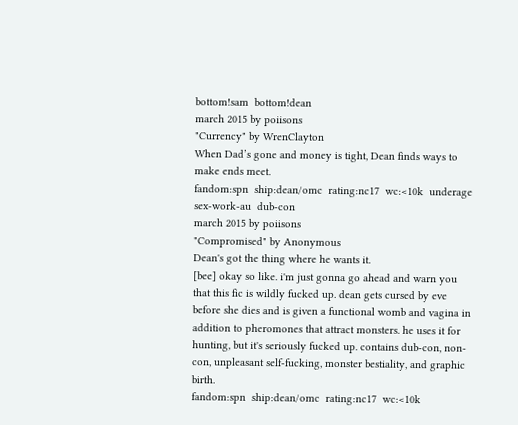bottom!sam  bottom!dean
march 2015 by poiisons
"Currency" by WrenClayton
When Dad’s gone and money is tight, Dean finds ways to make ends meet.
fandom:spn  ship:dean/omc  rating:nc17  wc:<10k  underage  sex-work-au  dub-con
march 2015 by poiisons
"Compromised" by Anonymous
Dean's got the thing where he wants it.
[bee] okay so like. i'm just gonna go ahead and warn you that this fic is wildly fucked up. dean gets cursed by eve before she dies and is given a functional womb and vagina in addition to pheromones that attract monsters. he uses it for hunting, but it's seriously fucked up. contains dub-con, non-con, unpleasant self-fucking, monster bestiality, and graphic birth.
fandom:spn  ship:dean/omc  rating:nc17  wc:<10k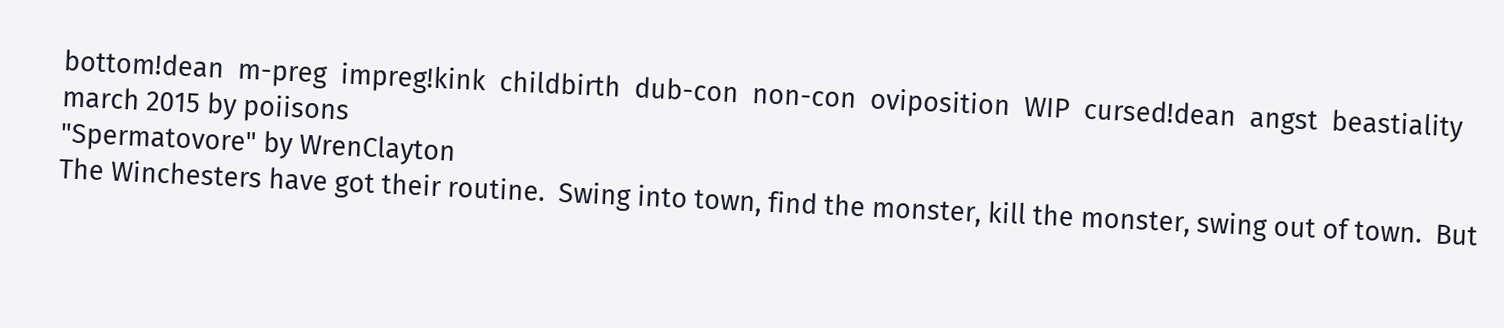bottom!dean  m-preg  impreg!kink  childbirth  dub-con  non-con  oviposition  WIP  cursed!dean  angst  beastiality
march 2015 by poiisons
"Spermatovore" by WrenClayton
The Winchesters have got their routine.  Swing into town, find the monster, kill the monster, swing out of town.  But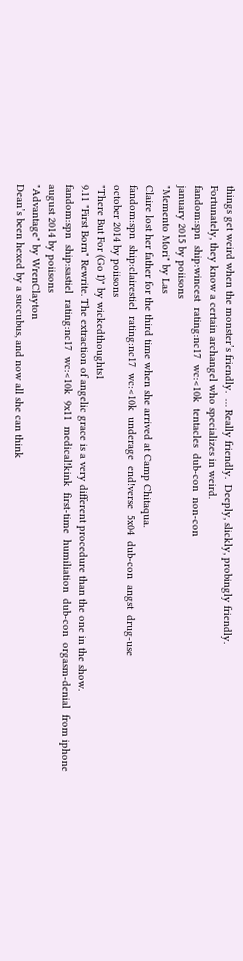things get weird when the monster’s friendly.  … Really friendly.  Deeply, slickly, probingly friendly.
Fortunately, they know a certain archangel who specializes in weird.
fandom:spn  ship:wincest  rating:nc17  wc:<10k  tentacles  dub-con  non-con
january 2015 by poiisons
"Memento Mori" by Las
Claire lost her father for the third time when she arrived at Camp Chitaqua.
fandom:spn  ship:clairestiel  rating:nc17  wc:<10k  underage  end!verse  5x04  dub-con  angst  drug-use
october 2014 by poiisons
"There But For (Go I)" by wickedthoughts1
9.11 "First Born" Rewrite. The extraction of angelic grace is a very different procedure than the one in the show.
fandom:spn  ship:sastiel  rating:nc17  wc:<10k  9x11  medical!kink  first-time  humiliation  dub-con  orgasm-denial  from iphone
august 2014 by poiisons
"Advantage" by WrenClayton
Dean’s been hexed by a succubus, and now all she can think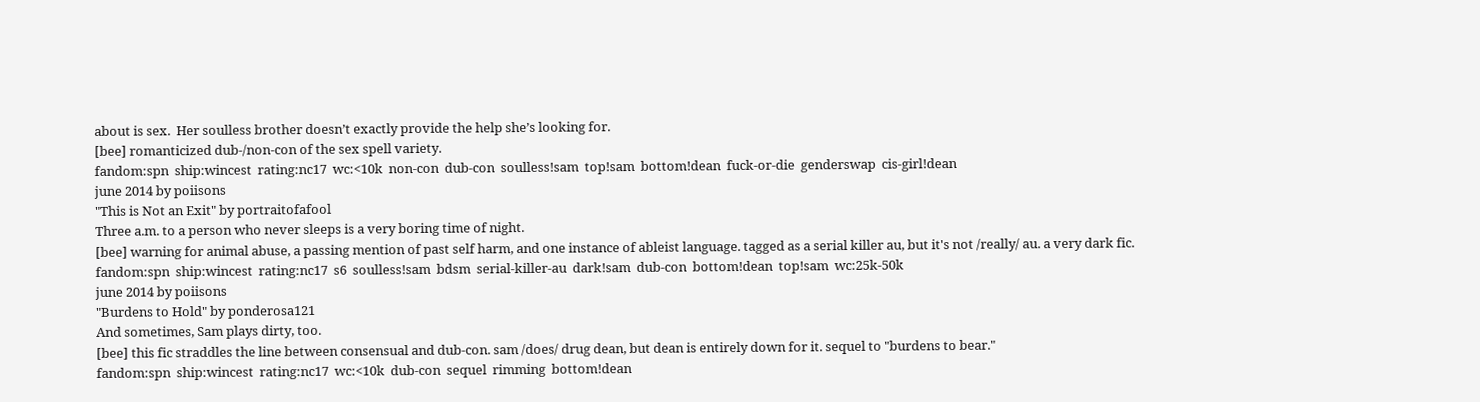about is sex.  Her soulless brother doesn’t exactly provide the help she’s looking for.
[bee] romanticized dub-/non-con of the sex spell variety.
fandom:spn  ship:wincest  rating:nc17  wc:<10k  non-con  dub-con  soulless!sam  top!sam  bottom!dean  fuck-or-die  genderswap  cis-girl!dean
june 2014 by poiisons
"This is Not an Exit" by portraitofafool
Three a.m. to a person who never sleeps is a very boring time of night.
[bee] warning for animal abuse, a passing mention of past self harm, and one instance of ableist language. tagged as a serial killer au, but it's not /really/ au. a very dark fic.
fandom:spn  ship:wincest  rating:nc17  s6  soulless!sam  bdsm  serial-killer-au  dark!sam  dub-con  bottom!dean  top!sam  wc:25k-50k
june 2014 by poiisons
"Burdens to Hold" by ponderosa121
And sometimes, Sam plays dirty, too.
[bee] this fic straddles the line between consensual and dub-con. sam /does/ drug dean, but dean is entirely down for it. sequel to "burdens to bear."
fandom:spn  ship:wincest  rating:nc17  wc:<10k  dub-con  sequel  rimming  bottom!dean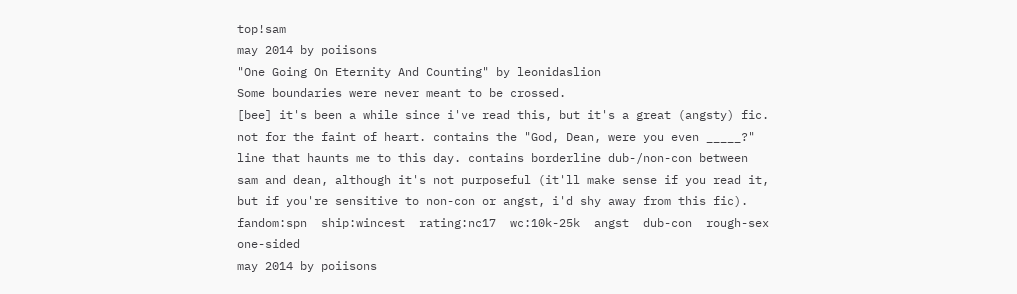top!sam
may 2014 by poiisons
"One Going On Eternity And Counting" by leonidaslion
Some boundaries were never meant to be crossed.
[bee] it's been a while since i've read this, but it's a great (angsty) fic. not for the faint of heart. contains the "God, Dean, were you even _____?" line that haunts me to this day. contains borderline dub-/non-con between sam and dean, although it's not purposeful (it'll make sense if you read it, but if you're sensitive to non-con or angst, i'd shy away from this fic).
fandom:spn  ship:wincest  rating:nc17  wc:10k-25k  angst  dub-con  rough-sex  one-sided
may 2014 by poiisons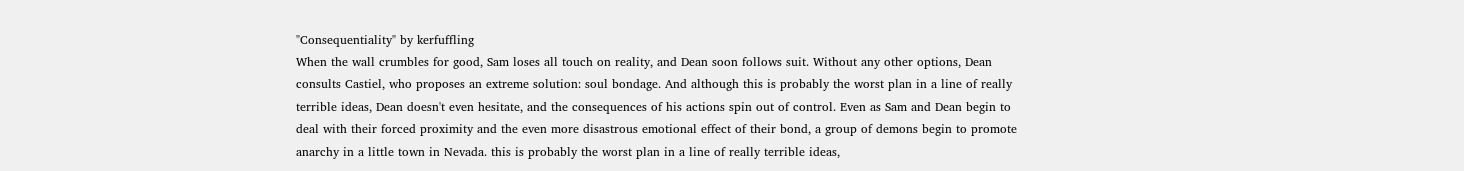"Consequentiality" by kerfuffling
When the wall crumbles for good, Sam loses all touch on reality, and Dean soon follows suit. Without any other options, Dean consults Castiel, who proposes an extreme solution: soul bondage. And although this is probably the worst plan in a line of really terrible ideas, Dean doesn't even hesitate, and the consequences of his actions spin out of control. Even as Sam and Dean begin to deal with their forced proximity and the even more disastrous emotional effect of their bond, a group of demons begin to promote anarchy in a little town in Nevada. this is probably the worst plan in a line of really terrible ideas,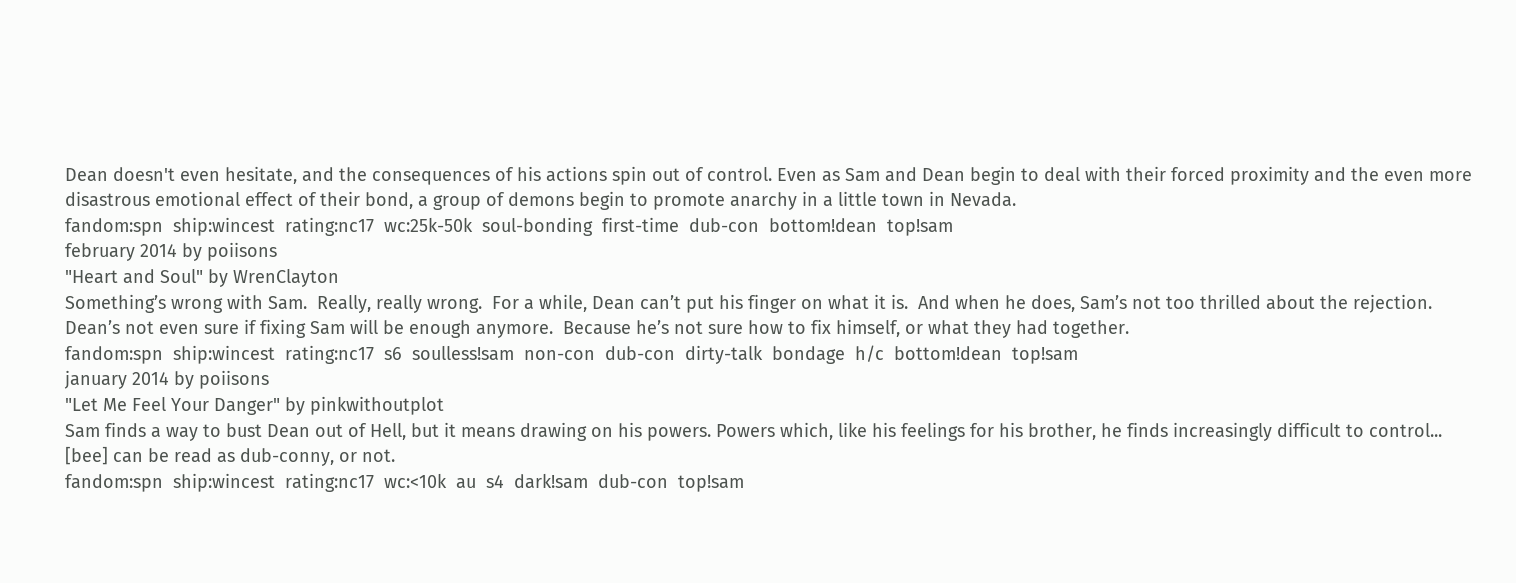Dean doesn't even hesitate, and the consequences of his actions spin out of control. Even as Sam and Dean begin to deal with their forced proximity and the even more disastrous emotional effect of their bond, a group of demons begin to promote anarchy in a little town in Nevada.
fandom:spn  ship:wincest  rating:nc17  wc:25k-50k  soul-bonding  first-time  dub-con  bottom!dean  top!sam
february 2014 by poiisons
"Heart and Soul" by WrenClayton
Something’s wrong with Sam.  Really, really wrong.  For a while, Dean can’t put his finger on what it is.  And when he does, Sam’s not too thrilled about the rejection.
Dean’s not even sure if fixing Sam will be enough anymore.  Because he’s not sure how to fix himself, or what they had together.
fandom:spn  ship:wincest  rating:nc17  s6  soulless!sam  non-con  dub-con  dirty-talk  bondage  h/c  bottom!dean  top!sam
january 2014 by poiisons
"Let Me Feel Your Danger" by pinkwithoutplot
Sam finds a way to bust Dean out of Hell, but it means drawing on his powers. Powers which, like his feelings for his brother, he finds increasingly difficult to control...
[bee] can be read as dub-conny, or not.
fandom:spn  ship:wincest  rating:nc17  wc:<10k  au  s4  dark!sam  dub-con  top!sam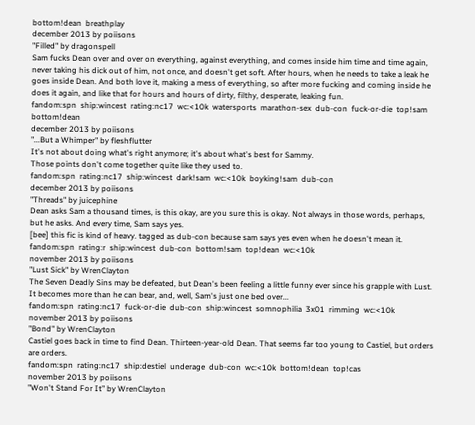bottom!dean  breathplay
december 2013 by poiisons
"Filled" by dragonspell
Sam fucks Dean over and over on everything, against everything, and comes inside him time and time again, never taking his dick out of him, not once, and doesn't get soft. After hours, when he needs to take a leak he goes inside Dean. And both love it, making a mess of everything, so after more fucking and coming inside he does it again, and like that for hours and hours of dirty, filthy, desperate, leaking fun.
fandom:spn  ship:wincest  rating:nc17  wc:<10k  watersports  marathon-sex  dub-con  fuck-or-die  top!sam  bottom!dean
december 2013 by poiisons
"...But a Whimper" by fleshflutter
It's not about doing what's right anymore; it's about what's best for Sammy.
Those points don't come together quite like they used to.
fandom:spn  rating:nc17  ship:wincest  dark!sam  wc:<10k  boyking!sam  dub-con
december 2013 by poiisons
"Threads" by juicephine
Dean asks Sam a thousand times, is this okay, are you sure this is okay. Not always in those words, perhaps, but he asks. And every time, Sam says yes.
[bee] this fic is kind of heavy. tagged as dub-con because sam says yes even when he doesn't mean it.
fandom:spn  rating:r  ship:wincest  dub-con  bottom!sam  top!dean  wc:<10k
november 2013 by poiisons
"Lust Sick" by WrenClayton
The Seven Deadly Sins may be defeated, but Dean's been feeling a little funny ever since his grapple with Lust. It becomes more than he can bear, and, well, Sam's just one bed over...
fandom:spn  rating:nc17  fuck-or-die  dub-con  ship:wincest  somnophilia  3x01  rimming  wc:<10k
november 2013 by poiisons
"Bond" by WrenClayton
Castiel goes back in time to find Dean. Thirteen-year-old Dean. That seems far too young to Castiel, but orders are orders.
fandom:spn  rating:nc17  ship:destiel  underage  dub-con  wc:<10k  bottom!dean  top!cas
november 2013 by poiisons
"Won't Stand For It" by WrenClayton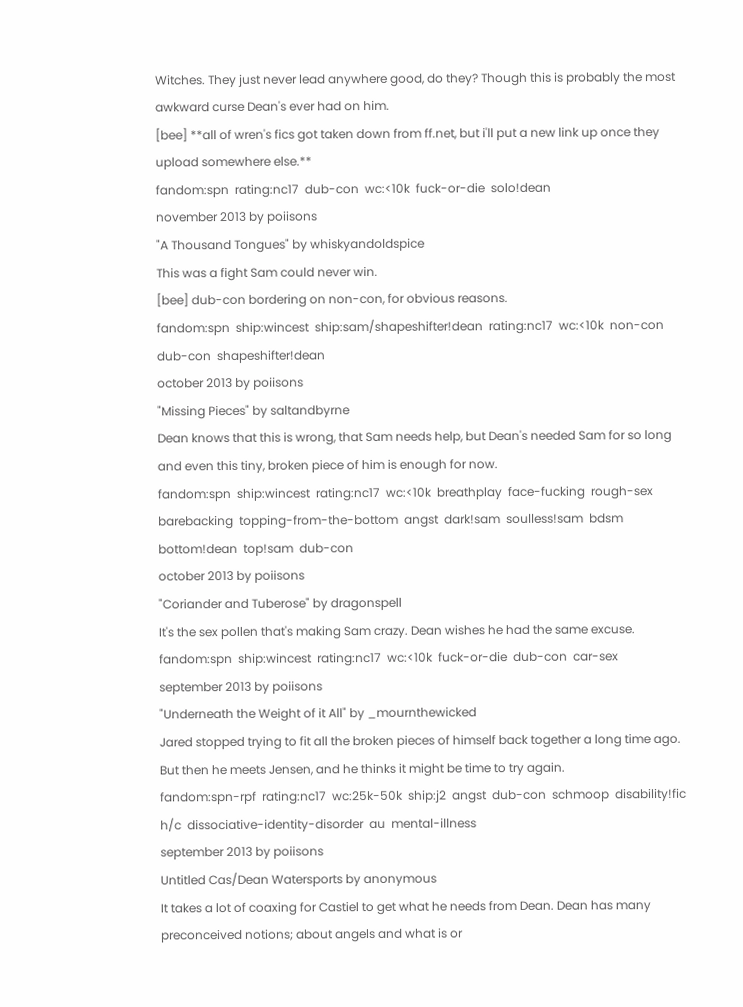Witches. They just never lead anywhere good, do they? Though this is probably the most awkward curse Dean's ever had on him.
[bee] **all of wren's fics got taken down from ff.net, but i'll put a new link up once they upload somewhere else.**
fandom:spn  rating:nc17  dub-con  wc:<10k  fuck-or-die  solo!dean
november 2013 by poiisons
"A Thousand Tongues" by whiskyandoldspice
This was a fight Sam could never win.
[bee] dub-con bordering on non-con, for obvious reasons.
fandom:spn  ship:wincest  ship:sam/shapeshifter!dean  rating:nc17  wc:<10k  non-con  dub-con  shapeshifter!dean
october 2013 by poiisons
"Missing Pieces" by saltandbyrne
Dean knows that this is wrong, that Sam needs help, but Dean's needed Sam for so long and even this tiny, broken piece of him is enough for now.
fandom:spn  ship:wincest  rating:nc17  wc:<10k  breathplay  face-fucking  rough-sex  barebacking  topping-from-the-bottom  angst  dark!sam  soulless!sam  bdsm  bottom!dean  top!sam  dub-con
october 2013 by poiisons
"Coriander and Tuberose" by dragonspell
It's the sex pollen that's making Sam crazy. Dean wishes he had the same excuse.
fandom:spn  ship:wincest  rating:nc17  wc:<10k  fuck-or-die  dub-con  car-sex
september 2013 by poiisons
"Underneath the Weight of it All" by _mournthewicked
Jared stopped trying to fit all the broken pieces of himself back together a long time ago. But then he meets Jensen, and he thinks it might be time to try again.
fandom:spn-rpf  rating:nc17  wc:25k-50k  ship:j2  angst  dub-con  schmoop  disability!fic  h/c  dissociative-identity-disorder  au  mental-illness
september 2013 by poiisons
Untitled Cas/Dean Watersports by anonymous
It takes a lot of coaxing for Castiel to get what he needs from Dean. Dean has many preconceived notions; about angels and what is or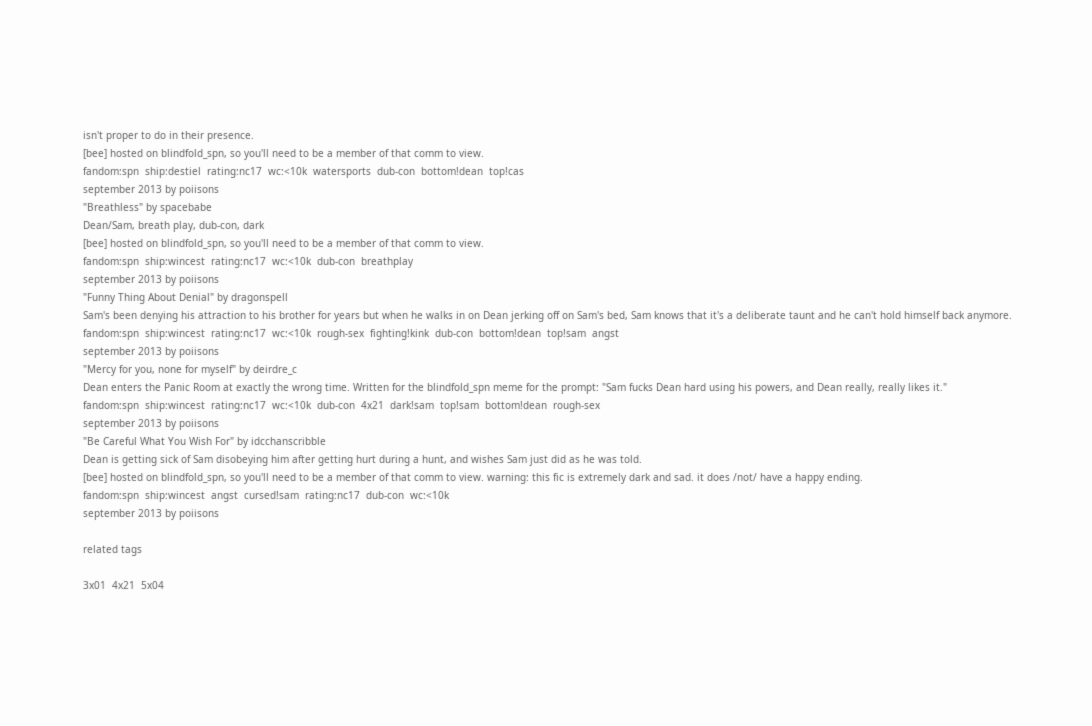isn't proper to do in their presence.
[bee] hosted on blindfold_spn, so you'll need to be a member of that comm to view.
fandom:spn  ship:destiel  rating:nc17  wc:<10k  watersports  dub-con  bottom!dean  top!cas
september 2013 by poiisons
"Breathless" by spacebabe
Dean/Sam, breath play, dub-con, dark
[bee] hosted on blindfold_spn, so you'll need to be a member of that comm to view.
fandom:spn  ship:wincest  rating:nc17  wc:<10k  dub-con  breathplay
september 2013 by poiisons
"Funny Thing About Denial" by dragonspell
Sam's been denying his attraction to his brother for years but when he walks in on Dean jerking off on Sam's bed, Sam knows that it's a deliberate taunt and he can't hold himself back anymore.
fandom:spn  ship:wincest  rating:nc17  wc:<10k  rough-sex  fighting!kink  dub-con  bottom!dean  top!sam  angst
september 2013 by poiisons
"Mercy for you, none for myself" by deirdre_c
Dean enters the Panic Room at exactly the wrong time. Written for the blindfold_spn meme for the prompt: "Sam fucks Dean hard using his powers, and Dean really, really likes it."
fandom:spn  ship:wincest  rating:nc17  wc:<10k  dub-con  4x21  dark!sam  top!sam  bottom!dean  rough-sex
september 2013 by poiisons
"Be Careful What You Wish For" by idcchanscribble
Dean is getting sick of Sam disobeying him after getting hurt during a hunt, and wishes Sam just did as he was told.
[bee] hosted on blindfold_spn, so you'll need to be a member of that comm to view. warning: this fic is extremely dark and sad. it does /not/ have a happy ending.
fandom:spn  ship:wincest  angst  cursed!sam  rating:nc17  dub-con  wc:<10k
september 2013 by poiisons

related tags

3x01  4x21  5x04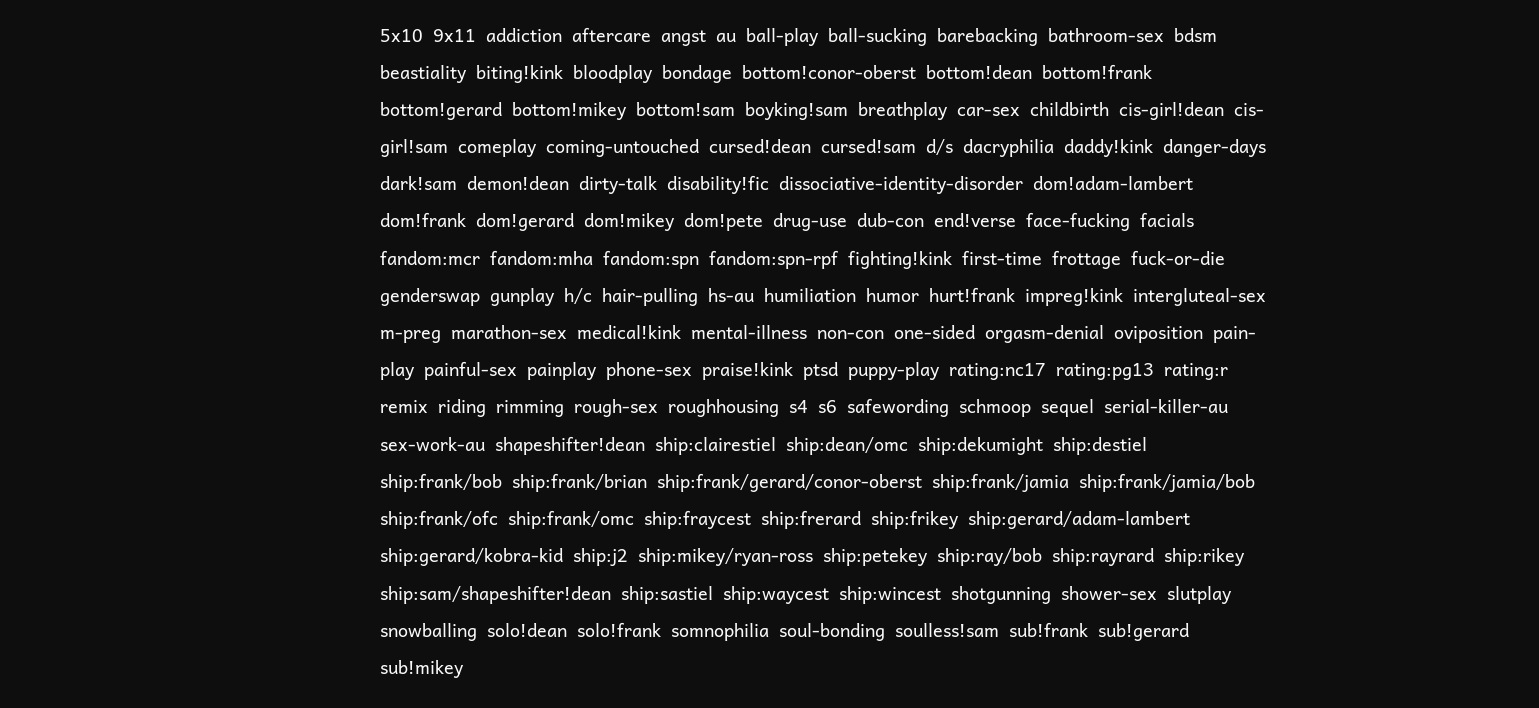5x10  9x11  addiction  aftercare  angst  au  ball-play  ball-sucking  barebacking  bathroom-sex  bdsm  beastiality  biting!kink  bloodplay  bondage  bottom!conor-oberst  bottom!dean  bottom!frank  bottom!gerard  bottom!mikey  bottom!sam  boyking!sam  breathplay  car-sex  childbirth  cis-girl!dean  cis-girl!sam  comeplay  coming-untouched  cursed!dean  cursed!sam  d/s  dacryphilia  daddy!kink  danger-days  dark!sam  demon!dean  dirty-talk  disability!fic  dissociative-identity-disorder  dom!adam-lambert  dom!frank  dom!gerard  dom!mikey  dom!pete  drug-use  dub-con  end!verse  face-fucking  facials  fandom:mcr  fandom:mha  fandom:spn  fandom:spn-rpf  fighting!kink  first-time  frottage  fuck-or-die  genderswap  gunplay  h/c  hair-pulling  hs-au  humiliation  humor  hurt!frank  impreg!kink  intergluteal-sex  m-preg  marathon-sex  medical!kink  mental-illness  non-con  one-sided  orgasm-denial  oviposition  pain-play  painful-sex  painplay  phone-sex  praise!kink  ptsd  puppy-play  rating:nc17  rating:pg13  rating:r  remix  riding  rimming  rough-sex  roughhousing  s4  s6  safewording  schmoop  sequel  serial-killer-au  sex-work-au  shapeshifter!dean  ship:clairestiel  ship:dean/omc  ship:dekumight  ship:destiel  ship:frank/bob  ship:frank/brian  ship:frank/gerard/conor-oberst  ship:frank/jamia  ship:frank/jamia/bob  ship:frank/ofc  ship:frank/omc  ship:fraycest  ship:frerard  ship:frikey  ship:gerard/adam-lambert  ship:gerard/kobra-kid  ship:j2  ship:mikey/ryan-ross  ship:petekey  ship:ray/bob  ship:rayrard  ship:rikey  ship:sam/shapeshifter!dean  ship:sastiel  ship:waycest  ship:wincest  shotgunning  shower-sex  slutplay  snowballing  solo!dean  solo!frank  somnophilia  soul-bonding  soulless!sam  sub!frank  sub!gerard  sub!mikey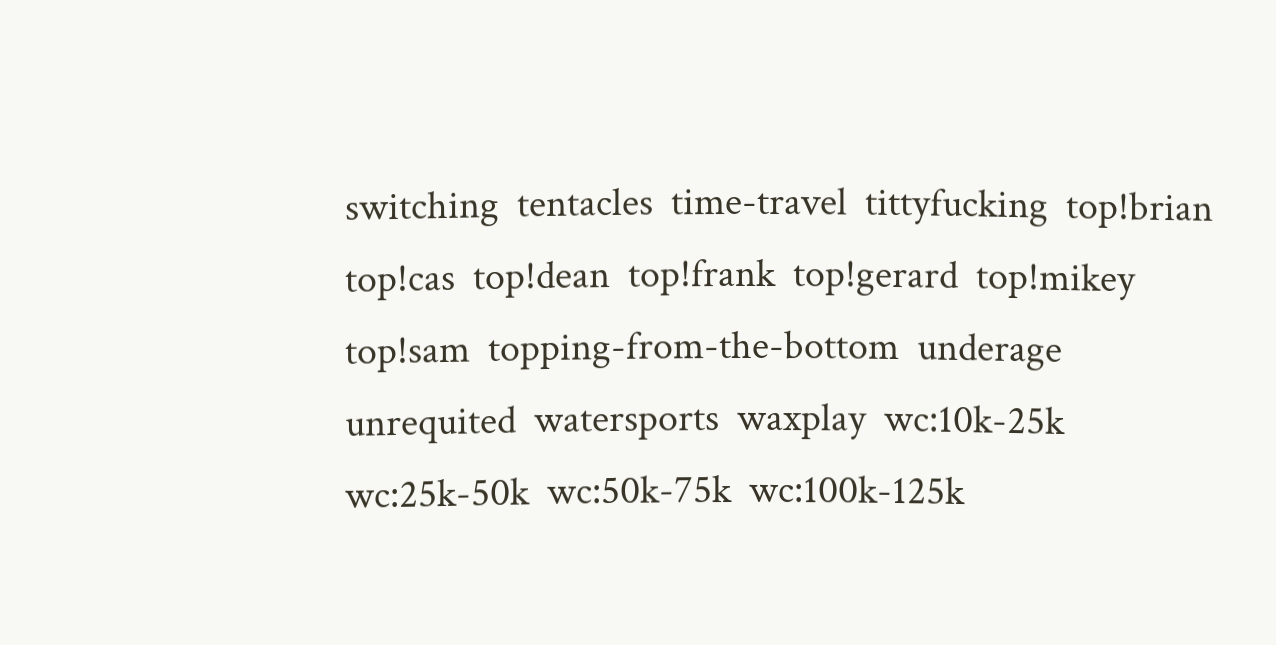switching  tentacles  time-travel  tittyfucking  top!brian  top!cas  top!dean  top!frank  top!gerard  top!mikey  top!sam  topping-from-the-bottom  underage  unrequited  watersports  waxplay  wc:10k-25k  wc:25k-50k  wc:50k-75k  wc:100k-125k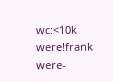wc:<10k  were!frank  were-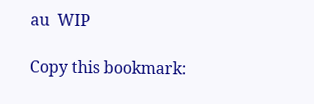au  WIP

Copy this bookmark: